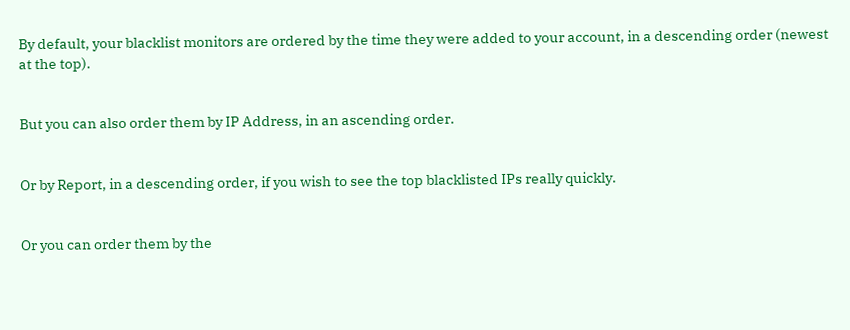By default, your blacklist monitors are ordered by the time they were added to your account, in a descending order (newest at the top).


But you can also order them by IP Address, in an ascending order.


Or by Report, in a descending order, if you wish to see the top blacklisted IPs really quickly.


Or you can order them by the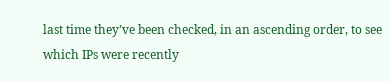last time they’ve been checked, in an ascending order, to see which IPs were recently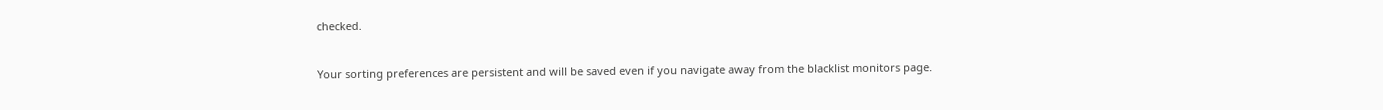checked.


Your sorting preferences are persistent and will be saved even if you navigate away from the blacklist monitors page.